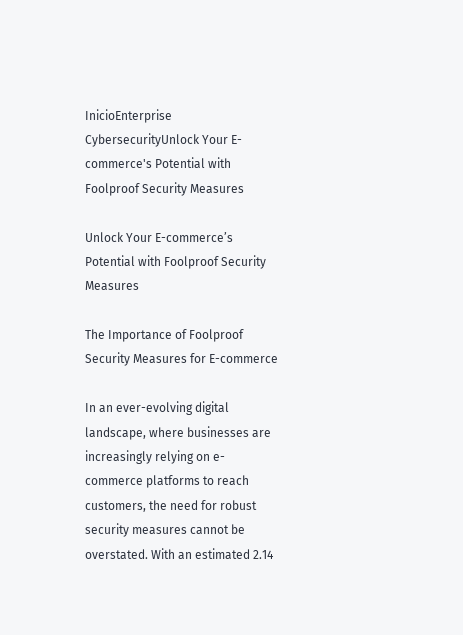InicioEnterprise CybersecurityUnlock Your E-commerce's Potential with Foolproof Security Measures

Unlock Your E-commerce’s Potential with Foolproof Security Measures

The Importance of Foolproof Security Measures for E-commerce

In an ever-evolving digital landscape, where businesses are increasingly relying on e-commerce platforms to reach customers, the need for robust security measures cannot be overstated. With an estimated 2.14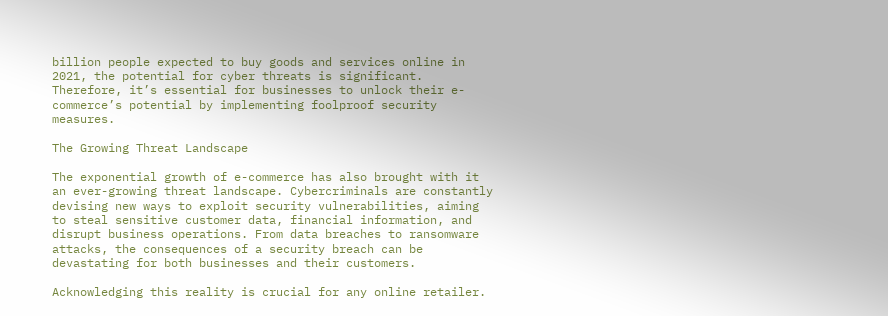billion people expected to buy goods and services online in 2021, the potential for cyber threats is significant. Therefore, it’s essential for businesses to unlock their e-commerce’s potential by implementing foolproof security measures.

The Growing Threat Landscape

The exponential growth of e-commerce has also brought with it an ever-growing threat landscape. Cybercriminals are constantly devising new ways to exploit security vulnerabilities, aiming to steal sensitive customer data, financial information, and disrupt business operations. From data breaches to ransomware attacks, the consequences of a security breach can be devastating for both businesses and their customers.

Acknowledging this reality is crucial for any online retailer.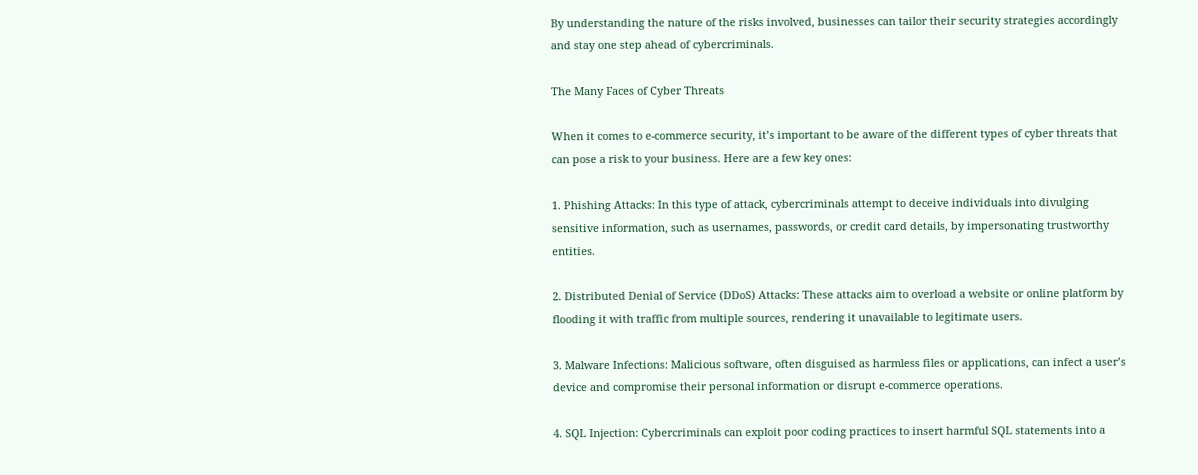By understanding the nature of the risks involved, businesses can tailor their security strategies accordingly and stay one step ahead of cybercriminals.

The Many Faces of Cyber Threats

When it comes to e-commerce security, it’s important to be aware of the different types of cyber threats that can pose a risk to your business. Here are a few key ones:

1. Phishing Attacks: In this type of attack, cybercriminals attempt to deceive individuals into divulging sensitive information, such as usernames, passwords, or credit card details, by impersonating trustworthy entities.

2. Distributed Denial of Service (DDoS) Attacks: These attacks aim to overload a website or online platform by flooding it with traffic from multiple sources, rendering it unavailable to legitimate users.

3. Malware Infections: Malicious software, often disguised as harmless files or applications, can infect a user’s device and compromise their personal information or disrupt e-commerce operations.

4. SQL Injection: Cybercriminals can exploit poor coding practices to insert harmful SQL statements into a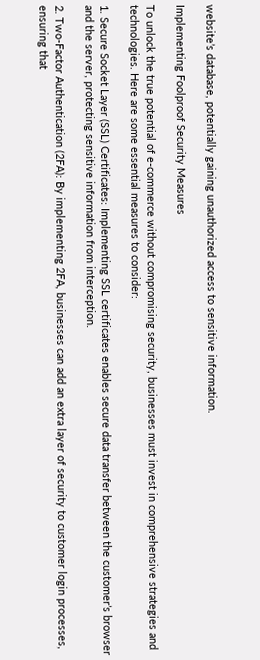website’s database, potentially gaining unauthorized access to sensitive information.

Implementing Foolproof Security Measures

To unlock the true potential of e-commerce without compromising security, businesses must invest in comprehensive strategies and technologies. Here are some essential measures to consider:

1. Secure Socket Layer (SSL) Certificates: Implementing SSL certificates enables secure data transfer between the customer’s browser and the server, protecting sensitive information from interception.

2. Two-Factor Authentication (2FA): By implementing 2FA, businesses can add an extra layer of security to customer login processes, ensuring that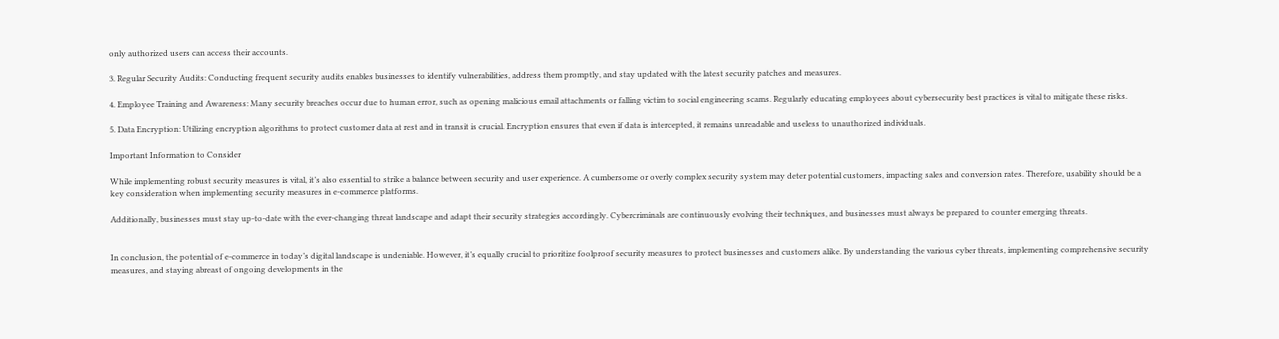only authorized users can access their accounts.

3. Regular Security Audits: Conducting frequent security audits enables businesses to identify vulnerabilities, address them promptly, and stay updated with the latest security patches and measures.

4. Employee Training and Awareness: Many security breaches occur due to human error, such as opening malicious email attachments or falling victim to social engineering scams. Regularly educating employees about cybersecurity best practices is vital to mitigate these risks.

5. Data Encryption: Utilizing encryption algorithms to protect customer data at rest and in transit is crucial. Encryption ensures that even if data is intercepted, it remains unreadable and useless to unauthorized individuals.

Important Information to Consider

While implementing robust security measures is vital, it’s also essential to strike a balance between security and user experience. A cumbersome or overly complex security system may deter potential customers, impacting sales and conversion rates. Therefore, usability should be a key consideration when implementing security measures in e-commerce platforms.

Additionally, businesses must stay up-to-date with the ever-changing threat landscape and adapt their security strategies accordingly. Cybercriminals are continuously evolving their techniques, and businesses must always be prepared to counter emerging threats.


In conclusion, the potential of e-commerce in today’s digital landscape is undeniable. However, it’s equally crucial to prioritize foolproof security measures to protect businesses and customers alike. By understanding the various cyber threats, implementing comprehensive security measures, and staying abreast of ongoing developments in the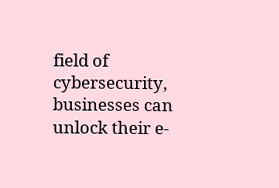field of cybersecurity, businesses can unlock their e-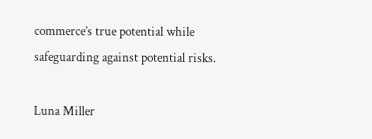commerce’s true potential while safeguarding against potential risks.

Luna Miller